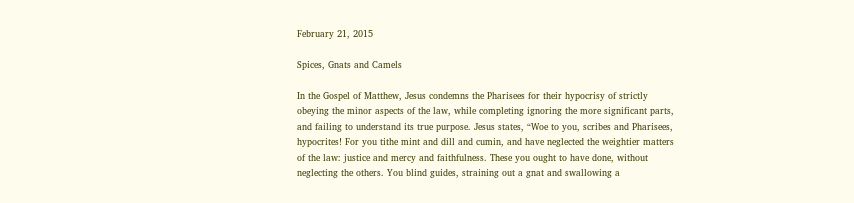February 21, 2015

Spices, Gnats and Camels

In the Gospel of Matthew, Jesus condemns the Pharisees for their hypocrisy of strictly obeying the minor aspects of the law, while completing ignoring the more significant parts, and failing to understand its true purpose. Jesus states, “Woe to you, scribes and Pharisees, hypocrites! For you tithe mint and dill and cumin, and have neglected the weightier matters of the law: justice and mercy and faithfulness. These you ought to have done, without neglecting the others. You blind guides, straining out a gnat and swallowing a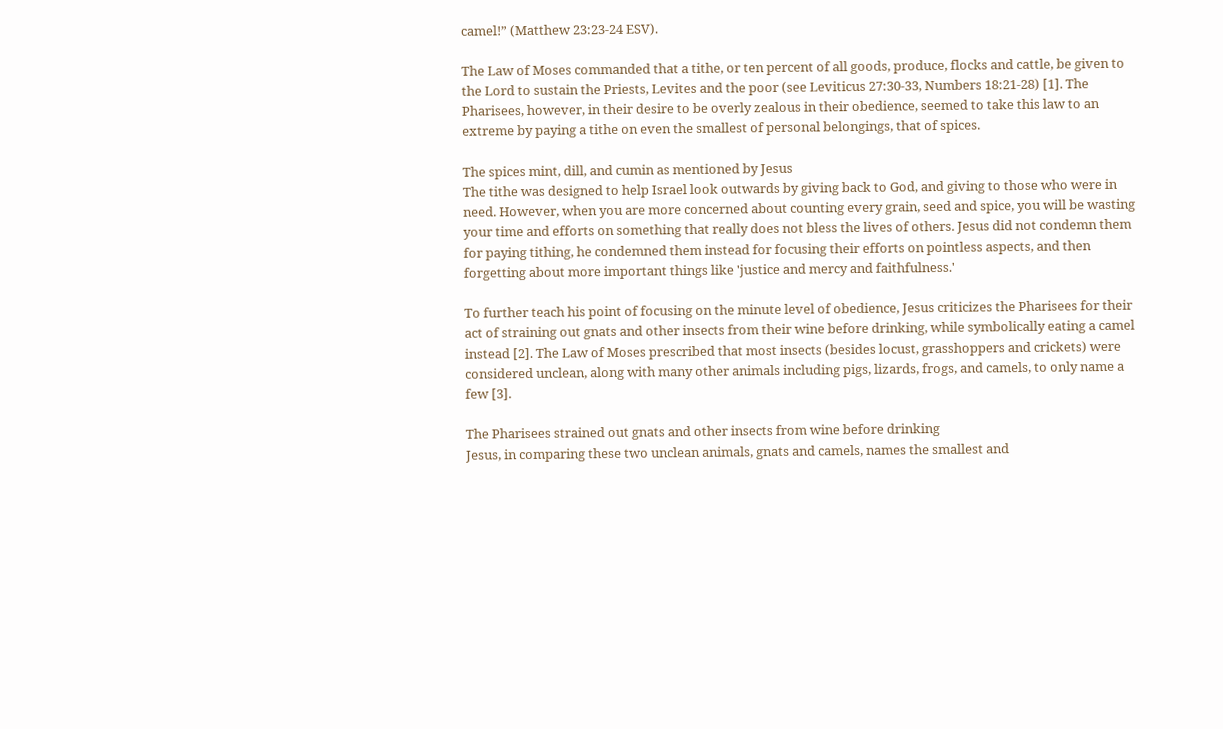camel!” (Matthew 23:23-24 ESV).

The Law of Moses commanded that a tithe, or ten percent of all goods, produce, flocks and cattle, be given to the Lord to sustain the Priests, Levites and the poor (see Leviticus 27:30-33, Numbers 18:21-28) [1]. The Pharisees, however, in their desire to be overly zealous in their obedience, seemed to take this law to an extreme by paying a tithe on even the smallest of personal belongings, that of spices.

The spices mint, dill, and cumin as mentioned by Jesus
The tithe was designed to help Israel look outwards by giving back to God, and giving to those who were in need. However, when you are more concerned about counting every grain, seed and spice, you will be wasting your time and efforts on something that really does not bless the lives of others. Jesus did not condemn them for paying tithing, he condemned them instead for focusing their efforts on pointless aspects, and then forgetting about more important things like 'justice and mercy and faithfulness.'

To further teach his point of focusing on the minute level of obedience, Jesus criticizes the Pharisees for their act of straining out gnats and other insects from their wine before drinking, while symbolically eating a camel instead [2]. The Law of Moses prescribed that most insects (besides locust, grasshoppers and crickets) were considered unclean, along with many other animals including pigs, lizards, frogs, and camels, to only name a few [3].

The Pharisees strained out gnats and other insects from wine before drinking
Jesus, in comparing these two unclean animals, gnats and camels, names the smallest and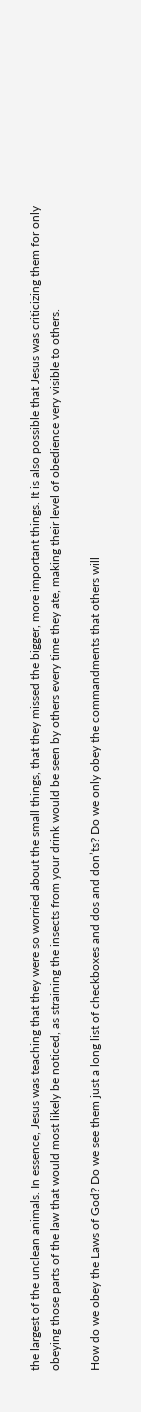the largest of the unclean animals. In essence, Jesus was teaching that they were so worried about the small things, that they missed the bigger, more important things. It is also possible that Jesus was criticizing them for only obeying those parts of the law that would most likely be noticed, as straining the insects from your drink would be seen by others every time they ate, making their level of obedience very visible to others.

How do we obey the Laws of God? Do we see them just a long list of checkboxes and dos and don’ts? Do we only obey the commandments that others will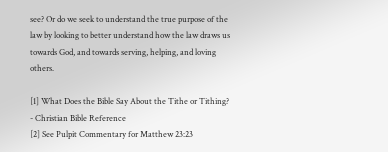see? Or do we seek to understand the true purpose of the law by looking to better understand how the law draws us towards God, and towards serving, helping, and loving others.

[1] What Does the Bible Say About the Tithe or Tithing? - Christian Bible Reference
[2] See Pulpit Commentary for Matthew 23:23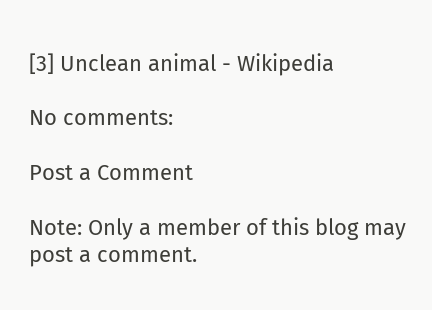[3] Unclean animal - Wikipedia

No comments:

Post a Comment

Note: Only a member of this blog may post a comment.